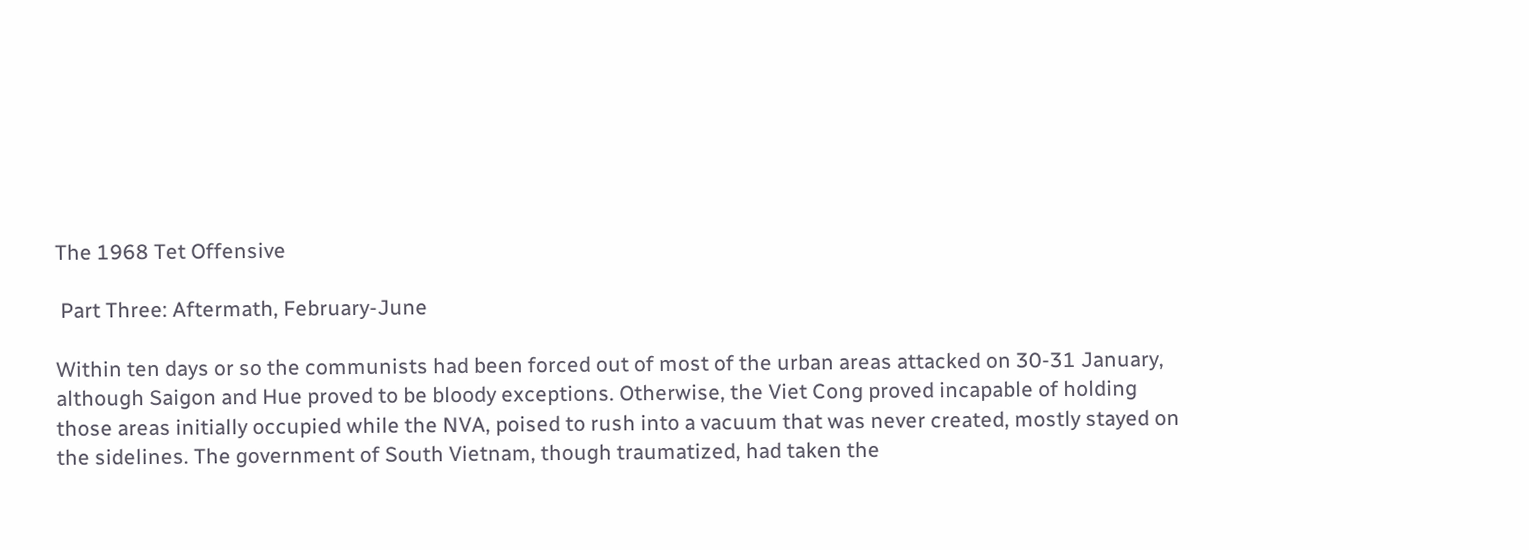The 1968 Tet Offensive

 Part Three: Aftermath, February-June

Within ten days or so the communists had been forced out of most of the urban areas attacked on 30-31 January, although Saigon and Hue proved to be bloody exceptions. Otherwise, the Viet Cong proved incapable of holding those areas initially occupied while the NVA, poised to rush into a vacuum that was never created, mostly stayed on the sidelines. The government of South Vietnam, though traumatized, had taken the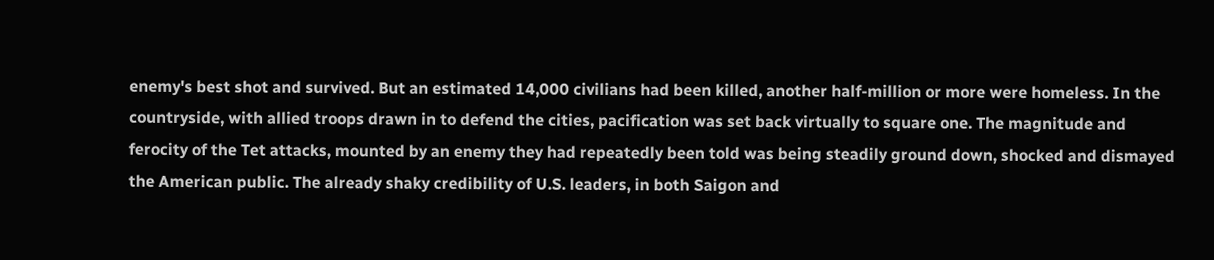enemy's best shot and survived. But an estimated 14,000 civilians had been killed, another half-million or more were homeless. In the countryside, with allied troops drawn in to defend the cities, pacification was set back virtually to square one. The magnitude and ferocity of the Tet attacks, mounted by an enemy they had repeatedly been told was being steadily ground down, shocked and dismayed the American public. The already shaky credibility of U.S. leaders, in both Saigon and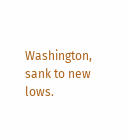Washington, sank to new lows.